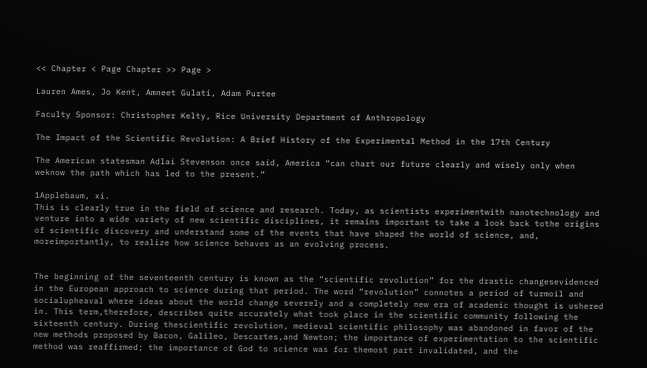<< Chapter < Page Chapter >> Page >

Lauren Ames, Jo Kent, Amneet Gulati, Adam Purtee

Faculty Sponsor: Christopher Kelty, Rice University Department of Anthropology

The Impact of the Scientific Revolution: A Brief History of the Experimental Method in the 17th Century

The American statesman Adlai Stevenson once said, America “can chart our future clearly and wisely only when weknow the path which has led to the present.”

1Applebaum, xi.
This is clearly true in the field of science and research. Today, as scientists experimentwith nanotechnology and venture into a wide variety of new scientific disciplines, it remains important to take a look back tothe origins of scientific discovery and understand some of the events that have shaped the world of science, and, moreimportantly, to realize how science behaves as an evolving process.


The beginning of the seventeenth century is known as the “scientific revolution” for the drastic changesevidenced in the European approach to science during that period. The word “revolution” connotes a period of turmoil and socialupheaval where ideas about the world change severely and a completely new era of academic thought is ushered in. This term,therefore, describes quite accurately what took place in the scientific community following the sixteenth century. During thescientific revolution, medieval scientific philosophy was abandoned in favor of the new methods proposed by Bacon, Galileo, Descartes,and Newton; the importance of experimentation to the scientific method was reaffirmed; the importance of God to science was for themost part invalidated, and the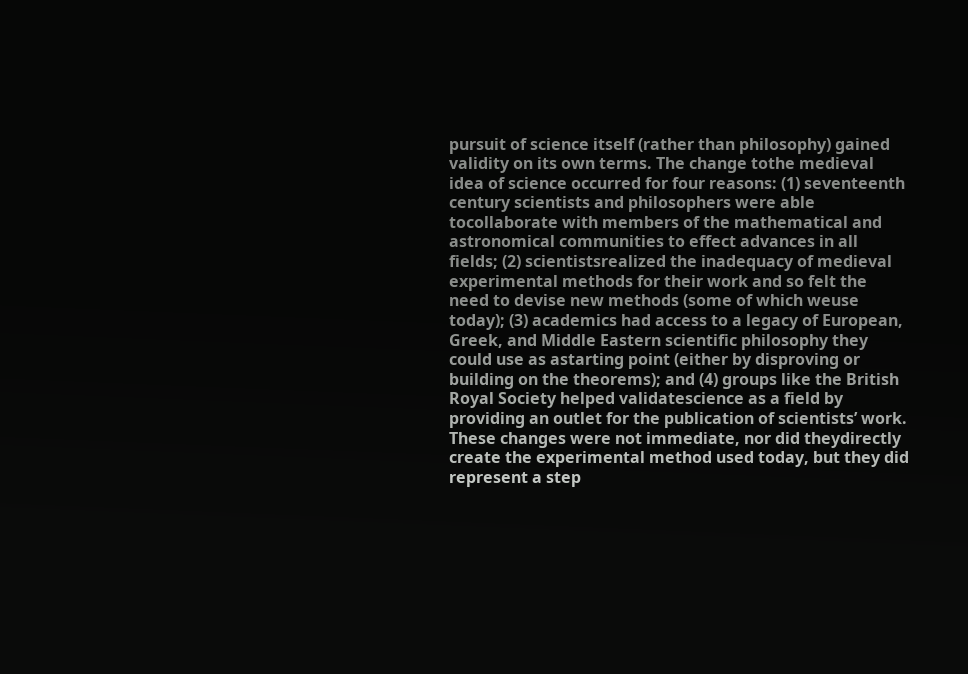pursuit of science itself (rather than philosophy) gained validity on its own terms. The change tothe medieval idea of science occurred for four reasons: (1) seventeenth century scientists and philosophers were able tocollaborate with members of the mathematical and astronomical communities to effect advances in all fields; (2) scientistsrealized the inadequacy of medieval experimental methods for their work and so felt the need to devise new methods (some of which weuse today); (3) academics had access to a legacy of European, Greek, and Middle Eastern scientific philosophy they could use as astarting point (either by disproving or building on the theorems); and (4) groups like the British Royal Society helped validatescience as a field by providing an outlet for the publication of scientists’ work. These changes were not immediate, nor did theydirectly create the experimental method used today, but they did represent a step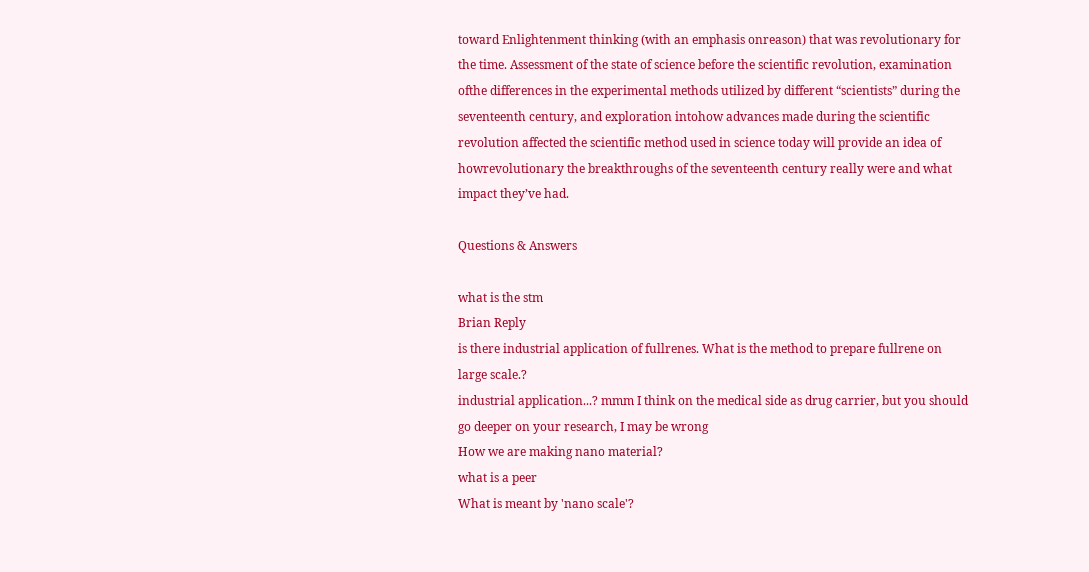toward Enlightenment thinking (with an emphasis onreason) that was revolutionary for the time. Assessment of the state of science before the scientific revolution, examination ofthe differences in the experimental methods utilized by different “scientists” during the seventeenth century, and exploration intohow advances made during the scientific revolution affected the scientific method used in science today will provide an idea of howrevolutionary the breakthroughs of the seventeenth century really were and what impact they’ve had.

Questions & Answers

what is the stm
Brian Reply
is there industrial application of fullrenes. What is the method to prepare fullrene on large scale.?
industrial application...? mmm I think on the medical side as drug carrier, but you should go deeper on your research, I may be wrong
How we are making nano material?
what is a peer
What is meant by 'nano scale'?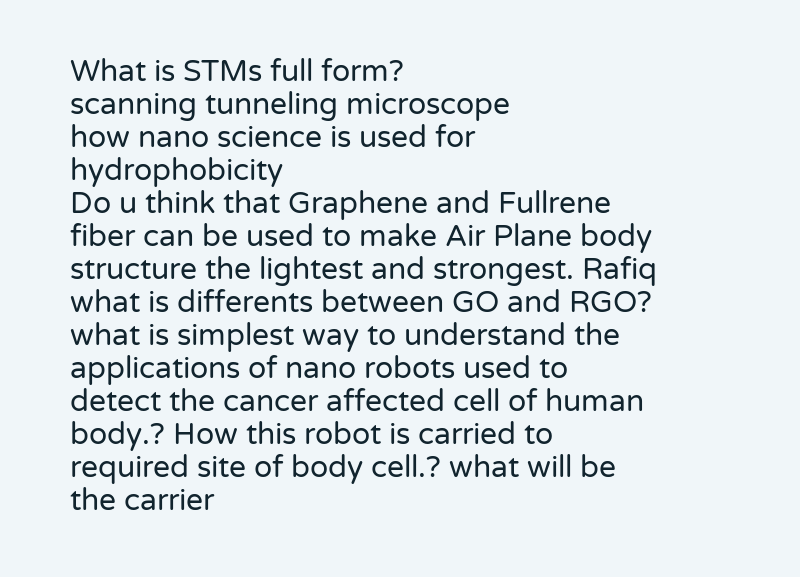What is STMs full form?
scanning tunneling microscope
how nano science is used for hydrophobicity
Do u think that Graphene and Fullrene fiber can be used to make Air Plane body structure the lightest and strongest. Rafiq
what is differents between GO and RGO?
what is simplest way to understand the applications of nano robots used to detect the cancer affected cell of human body.? How this robot is carried to required site of body cell.? what will be the carrier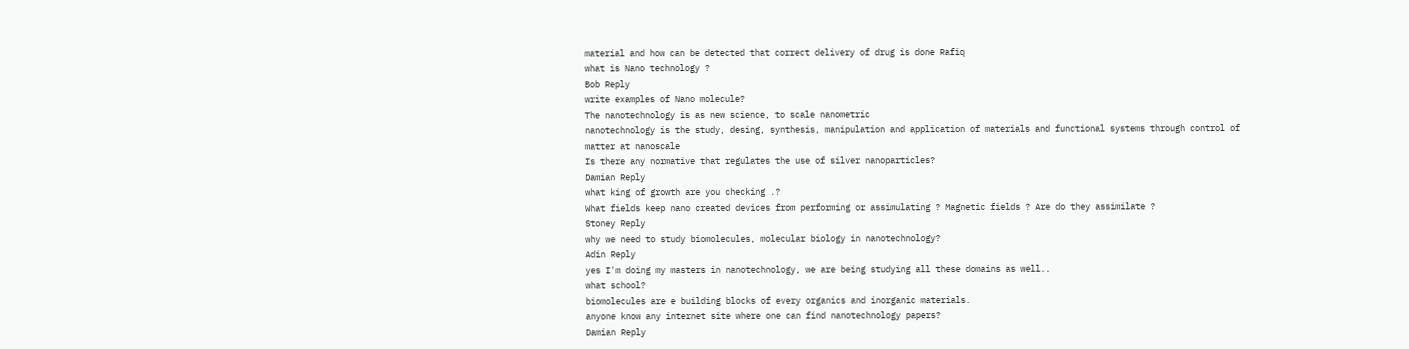material and how can be detected that correct delivery of drug is done Rafiq
what is Nano technology ?
Bob Reply
write examples of Nano molecule?
The nanotechnology is as new science, to scale nanometric
nanotechnology is the study, desing, synthesis, manipulation and application of materials and functional systems through control of matter at nanoscale
Is there any normative that regulates the use of silver nanoparticles?
Damian Reply
what king of growth are you checking .?
What fields keep nano created devices from performing or assimulating ? Magnetic fields ? Are do they assimilate ?
Stoney Reply
why we need to study biomolecules, molecular biology in nanotechnology?
Adin Reply
yes I'm doing my masters in nanotechnology, we are being studying all these domains as well..
what school?
biomolecules are e building blocks of every organics and inorganic materials.
anyone know any internet site where one can find nanotechnology papers?
Damian Reply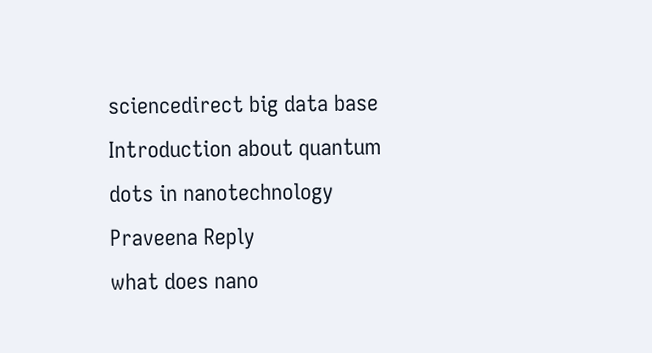sciencedirect big data base
Introduction about quantum dots in nanotechnology
Praveena Reply
what does nano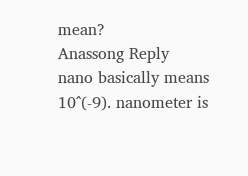mean?
Anassong Reply
nano basically means 10^(-9). nanometer is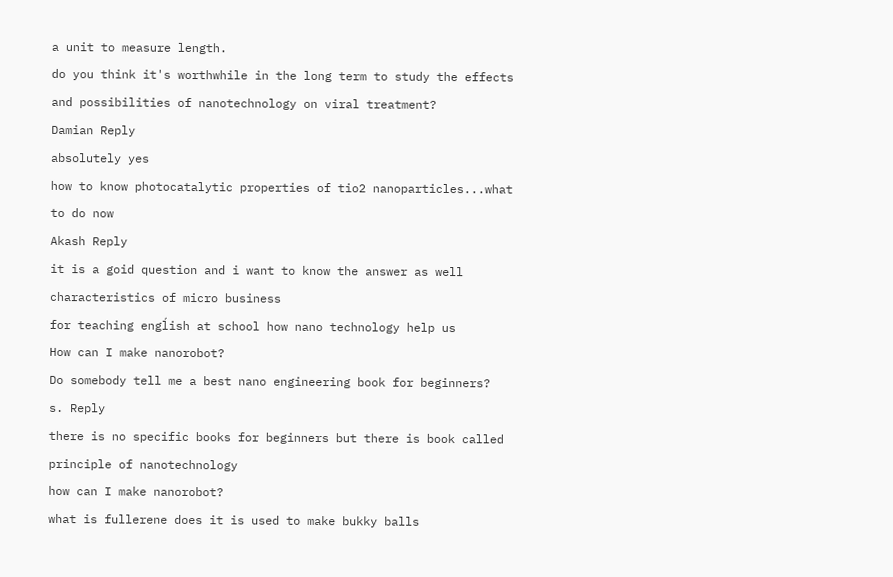a unit to measure length.
do you think it's worthwhile in the long term to study the effects and possibilities of nanotechnology on viral treatment?
Damian Reply
absolutely yes
how to know photocatalytic properties of tio2 nanoparticles...what to do now
Akash Reply
it is a goid question and i want to know the answer as well
characteristics of micro business
for teaching engĺish at school how nano technology help us
How can I make nanorobot?
Do somebody tell me a best nano engineering book for beginners?
s. Reply
there is no specific books for beginners but there is book called principle of nanotechnology
how can I make nanorobot?
what is fullerene does it is used to make bukky balls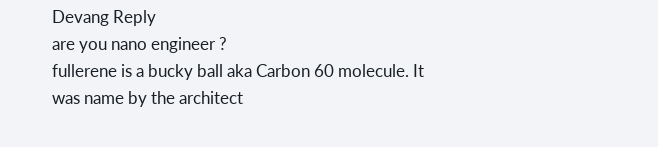Devang Reply
are you nano engineer ?
fullerene is a bucky ball aka Carbon 60 molecule. It was name by the architect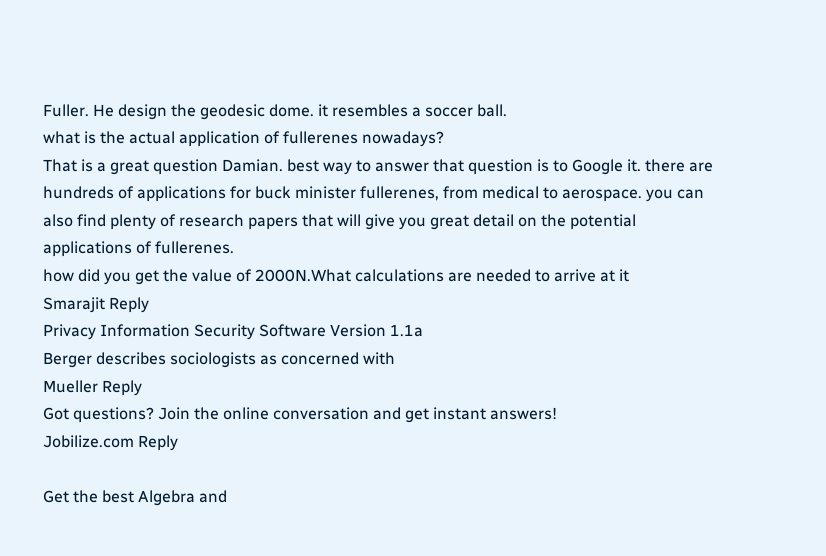Fuller. He design the geodesic dome. it resembles a soccer ball.
what is the actual application of fullerenes nowadays?
That is a great question Damian. best way to answer that question is to Google it. there are hundreds of applications for buck minister fullerenes, from medical to aerospace. you can also find plenty of research papers that will give you great detail on the potential applications of fullerenes.
how did you get the value of 2000N.What calculations are needed to arrive at it
Smarajit Reply
Privacy Information Security Software Version 1.1a
Berger describes sociologists as concerned with
Mueller Reply
Got questions? Join the online conversation and get instant answers!
Jobilize.com Reply

Get the best Algebra and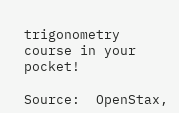trigonometry course in your pocket!

Source:  OpenStax,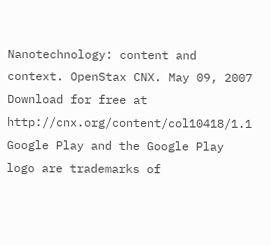Nanotechnology: content and context. OpenStax CNX. May 09, 2007 Download for free at http://cnx.org/content/col10418/1.1
Google Play and the Google Play logo are trademarks of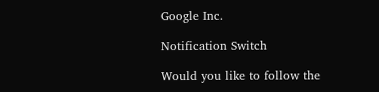Google Inc.

Notification Switch

Would you like to follow the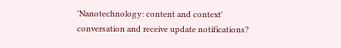'Nanotechnology: content and context' conversation and receive update notifications?